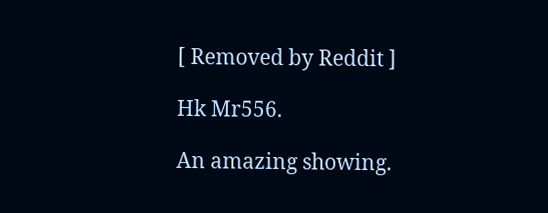[ Removed by Reddit ]

Hk Mr556.

An amazing showing.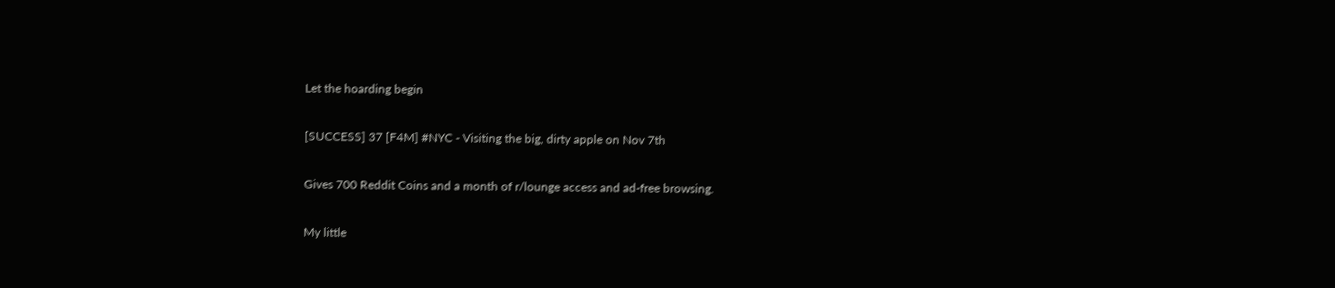Let the hoarding begin

[SUCCESS] 37 [F4M] #NYC - Visiting the big, dirty apple on Nov 7th

Gives 700 Reddit Coins and a month of r/lounge access and ad-free browsing.

My little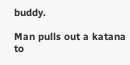buddy.

Man pulls out a katana to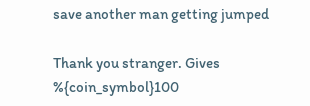save another man getting jumped

Thank you stranger. Gives %{coin_symbol}100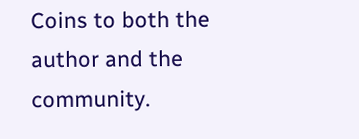Coins to both the author and the community.